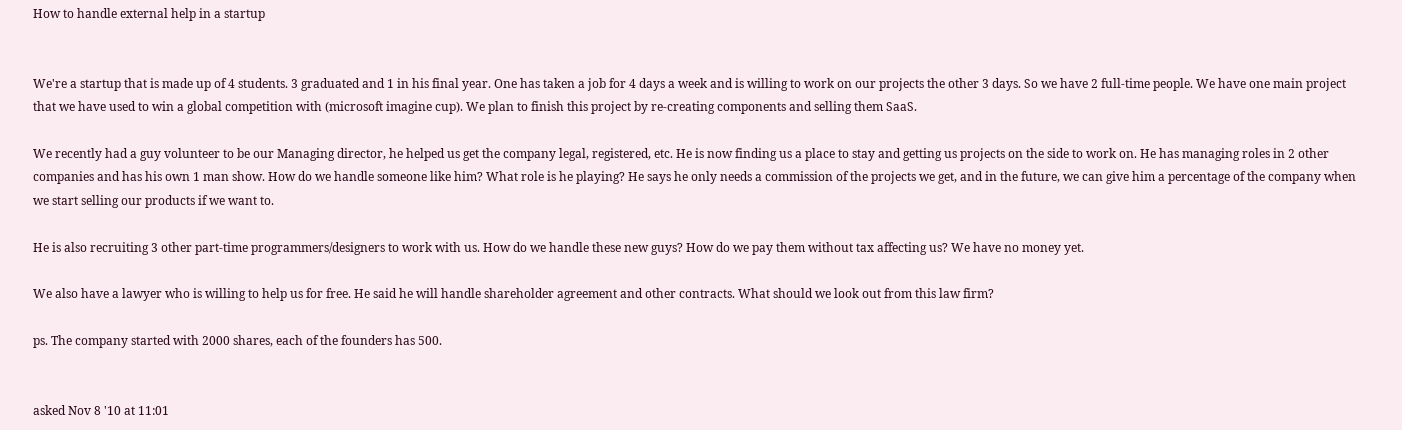How to handle external help in a startup


We're a startup that is made up of 4 students. 3 graduated and 1 in his final year. One has taken a job for 4 days a week and is willing to work on our projects the other 3 days. So we have 2 full-time people. We have one main project that we have used to win a global competition with (microsoft imagine cup). We plan to finish this project by re-creating components and selling them SaaS.

We recently had a guy volunteer to be our Managing director, he helped us get the company legal, registered, etc. He is now finding us a place to stay and getting us projects on the side to work on. He has managing roles in 2 other companies and has his own 1 man show. How do we handle someone like him? What role is he playing? He says he only needs a commission of the projects we get, and in the future, we can give him a percentage of the company when we start selling our products if we want to.

He is also recruiting 3 other part-time programmers/designers to work with us. How do we handle these new guys? How do we pay them without tax affecting us? We have no money yet.

We also have a lawyer who is willing to help us for free. He said he will handle shareholder agreement and other contracts. What should we look out from this law firm?

ps. The company started with 2000 shares, each of the founders has 500.


asked Nov 8 '10 at 11:01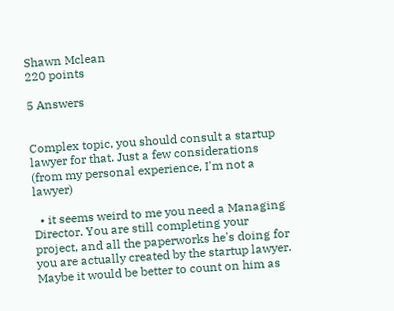Shawn Mclean
220 points

5 Answers


Complex topic, you should consult a startup lawyer for that. Just a few considerations (from my personal experience, I'm not a lawyer)

  • it seems weird to me you need a Managing Director. You are still completing your project, and all the paperworks he's doing for you are actually created by the startup lawyer. Maybe it would be better to count on him as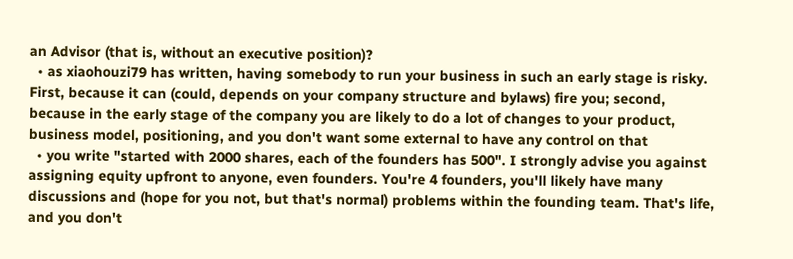an Advisor (that is, without an executive position)?
  • as xiaohouzi79 has written, having somebody to run your business in such an early stage is risky. First, because it can (could, depends on your company structure and bylaws) fire you; second, because in the early stage of the company you are likely to do a lot of changes to your product, business model, positioning, and you don't want some external to have any control on that
  • you write "started with 2000 shares, each of the founders has 500". I strongly advise you against assigning equity upfront to anyone, even founders. You're 4 founders, you'll likely have many discussions and (hope for you not, but that's normal) problems within the founding team. That's life, and you don't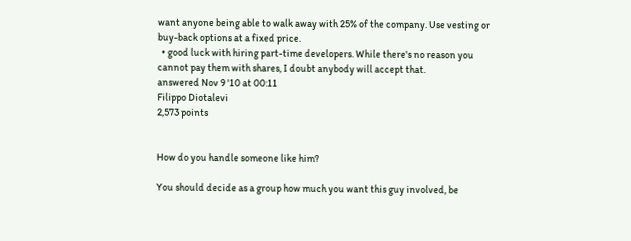want anyone being able to walk away with 25% of the company. Use vesting or buy-back options at a fixed price.
  • good luck with hiring part-time developers. While there's no reason you cannot pay them with shares, I doubt anybody will accept that.
answered Nov 9 '10 at 00:11
Filippo Diotalevi
2,573 points


How do you handle someone like him?

You should decide as a group how much you want this guy involved, be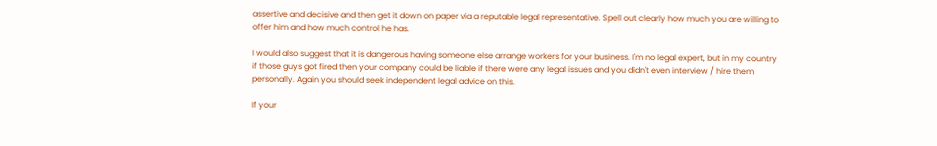assertive and decisive and then get it down on paper via a reputable legal representative. Spell out clearly how much you are willing to offer him and how much control he has.

I would also suggest that it is dangerous having someone else arrange workers for your business. I'm no legal expert, but in my country if those guys got fired then your company could be liable if there were any legal issues and you didn't even interview / hire them personally. Again you should seek independent legal advice on this.

If your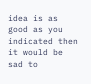idea is as good as you indicated then it would be sad to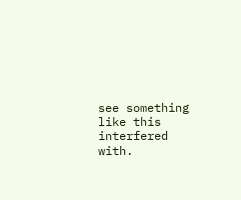see something like this interfered with.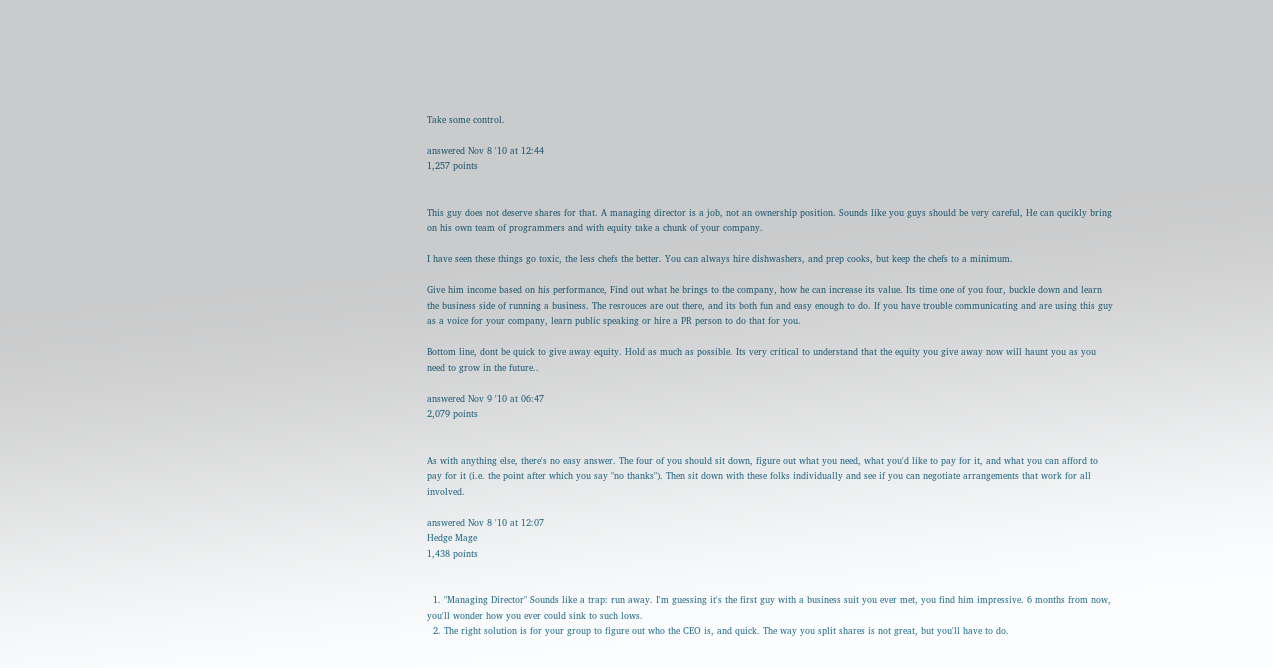Take some control.

answered Nov 8 '10 at 12:44
1,257 points


This guy does not deserve shares for that. A managing director is a job, not an ownership position. Sounds like you guys should be very careful, He can qucikly bring on his own team of programmers and with equity take a chunk of your company.

I have seen these things go toxic, the less chefs the better. You can always hire dishwashers, and prep cooks, but keep the chefs to a minimum.

Give him income based on his performance, Find out what he brings to the company, how he can increase its value. Its time one of you four, buckle down and learn the business side of running a business. The resrouces are out there, and its both fun and easy enough to do. If you have trouble communicating and are using this guy as a voice for your company, learn public speaking or hire a PR person to do that for you.

Bottom line, dont be quick to give away equity. Hold as much as possible. Its very critical to understand that the equity you give away now will haunt you as you need to grow in the future..

answered Nov 9 '10 at 06:47
2,079 points


As with anything else, there's no easy answer. The four of you should sit down, figure out what you need, what you'd like to pay for it, and what you can afford to pay for it (i.e. the point after which you say "no thanks"). Then sit down with these folks individually and see if you can negotiate arrangements that work for all involved.

answered Nov 8 '10 at 12:07
Hedge Mage
1,438 points


  1. "Managing Director" Sounds like a trap: run away. I'm guessing it's the first guy with a business suit you ever met, you find him impressive. 6 months from now, you'll wonder how you ever could sink to such lows.
  2. The right solution is for your group to figure out who the CEO is, and quick. The way you split shares is not great, but you'll have to do.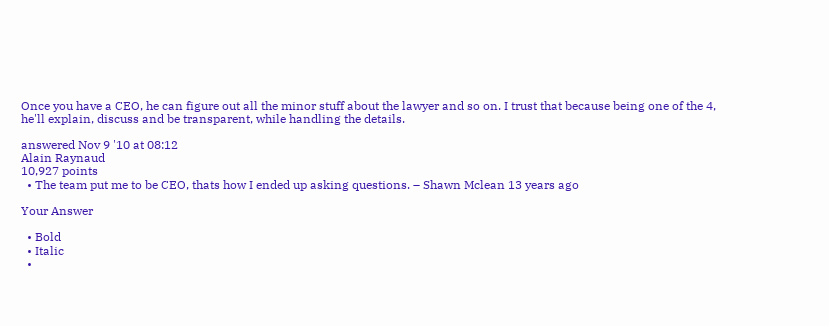Once you have a CEO, he can figure out all the minor stuff about the lawyer and so on. I trust that because being one of the 4, he'll explain, discuss and be transparent, while handling the details.

answered Nov 9 '10 at 08:12
Alain Raynaud
10,927 points
  • The team put me to be CEO, thats how I ended up asking questions. – Shawn Mclean 13 years ago

Your Answer

  • Bold
  • Italic
  •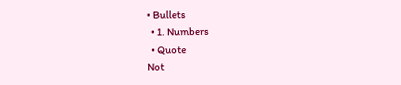• Bullets
  • 1. Numbers
  • Quote
Not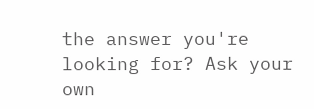the answer you're looking for? Ask your own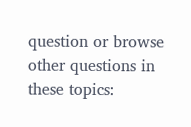question or browse other questions in these topics: